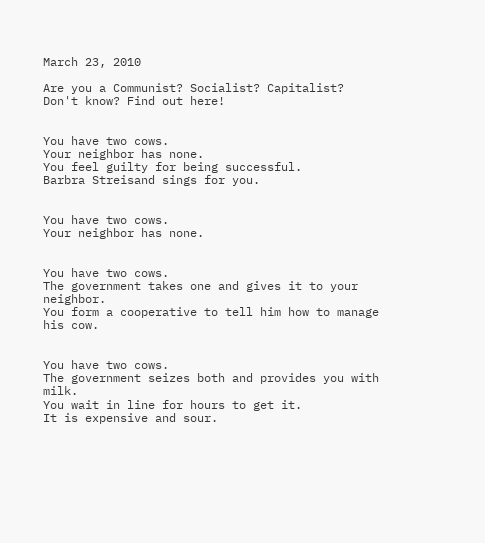March 23, 2010

Are you a Communist? Socialist? Capitalist? Don't know? Find out here!


You have two cows.
Your neighbor has none.
You feel guilty for being successful.
Barbra Streisand sings for you.


You have two cows.
Your neighbor has none.


You have two cows.
The government takes one and gives it to your neighbor.
You form a cooperative to tell him how to manage his cow.


You have two cows.
The government seizes both and provides you with milk.
You wait in line for hours to get it.
It is expensive and sour.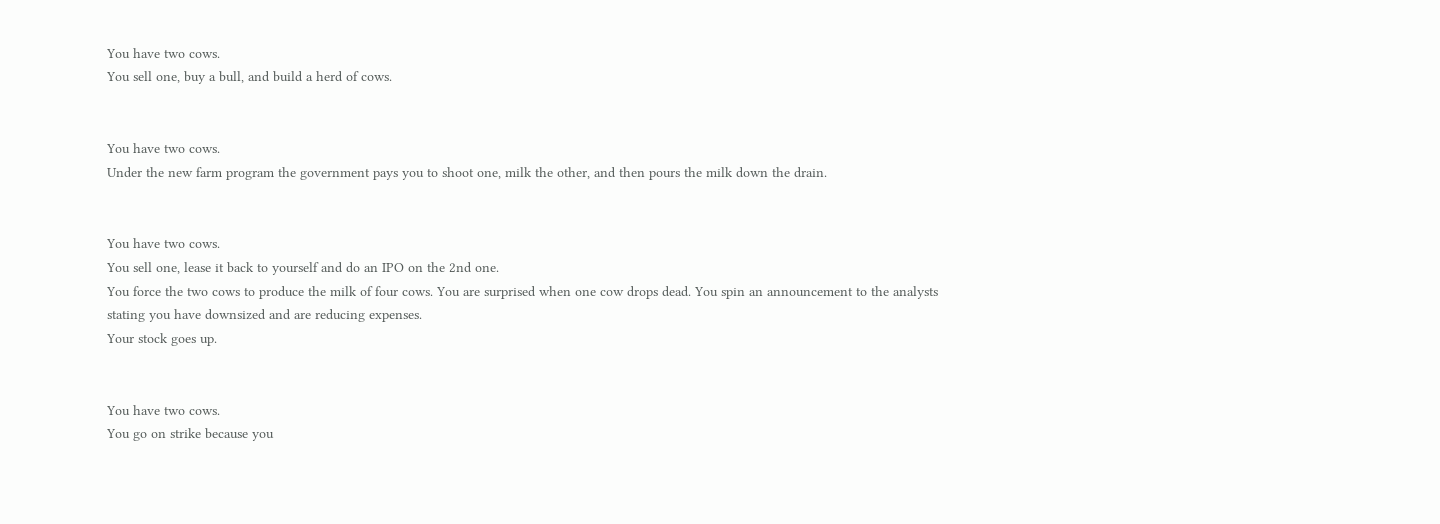You have two cows.
You sell one, buy a bull, and build a herd of cows.


You have two cows.
Under the new farm program the government pays you to shoot one, milk the other, and then pours the milk down the drain.


You have two cows.
You sell one, lease it back to yourself and do an IPO on the 2nd one.
You force the two cows to produce the milk of four cows. You are surprised when one cow drops dead. You spin an announcement to the analysts stating you have downsized and are reducing expenses.
Your stock goes up.


You have two cows.
You go on strike because you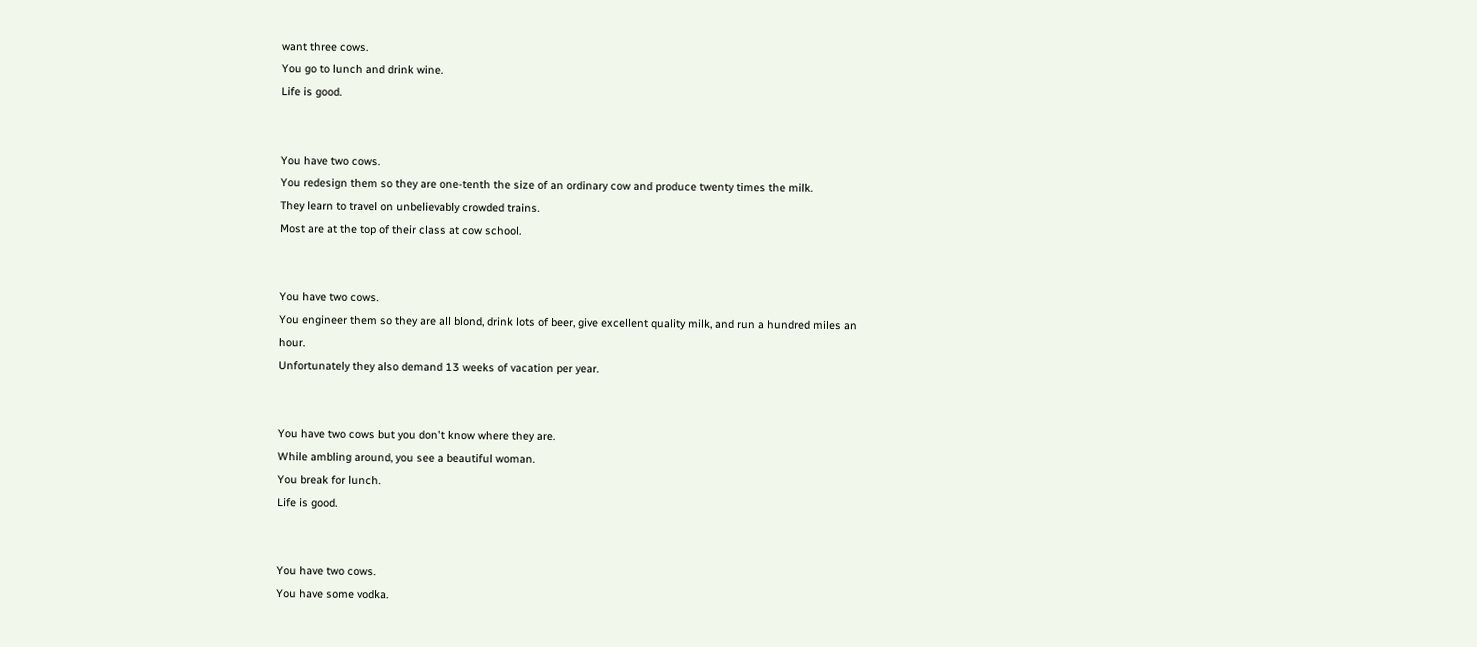want three cows.
You go to lunch and drink wine.
Life is good.


You have two cows.
You redesign them so they are one-tenth the size of an ordinary cow and produce twenty times the milk.
They learn to travel on unbelievably crowded trains.
Most are at the top of their class at cow school.


You have two cows.
You engineer them so they are all blond, drink lots of beer, give excellent quality milk, and run a hundred miles an hour.
Unfortunately they also demand 13 weeks of vacation per year.


You have two cows but you don't know where they are.
While ambling around, you see a beautiful woman.
You break for lunch.
Life is good.


You have two cows.
You have some vodka.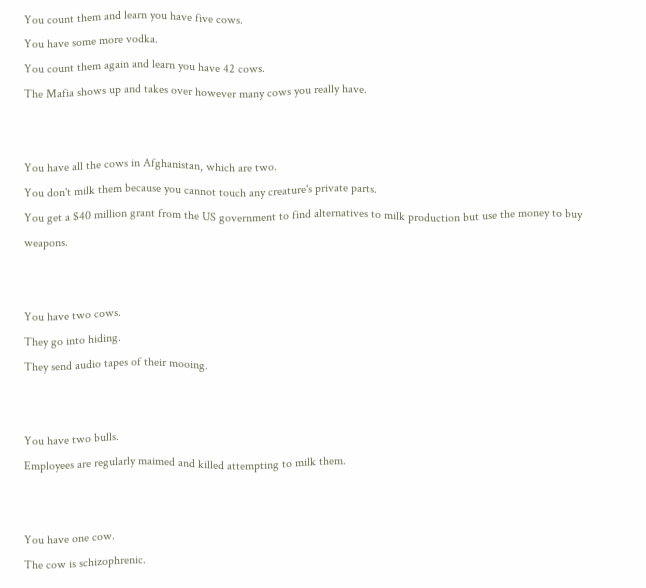You count them and learn you have five cows.
You have some more vodka.
You count them again and learn you have 42 cows.
The Mafia shows up and takes over however many cows you really have.


You have all the cows in Afghanistan, which are two.
You don't milk them because you cannot touch any creature's private parts.
You get a $40 million grant from the US government to find alternatives to milk production but use the money to buy weapons.


You have two cows.
They go into hiding.
They send audio tapes of their mooing.


You have two bulls.
Employees are regularly maimed and killed attempting to milk them.


You have one cow.
The cow is schizophrenic.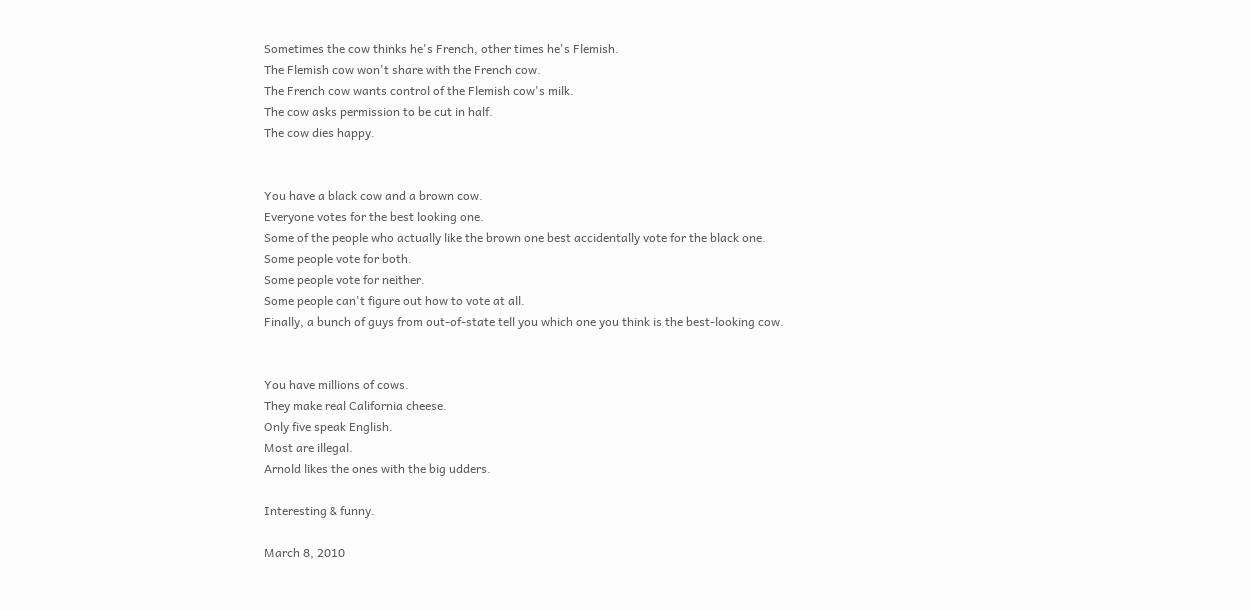Sometimes the cow thinks he's French, other times he's Flemish.
The Flemish cow won't share with the French cow.
The French cow wants control of the Flemish cow's milk.
The cow asks permission to be cut in half.
The cow dies happy.


You have a black cow and a brown cow.
Everyone votes for the best looking one.
Some of the people who actually like the brown one best accidentally vote for the black one.
Some people vote for both.
Some people vote for neither.
Some people can't figure out how to vote at all.
Finally, a bunch of guys from out-of-state tell you which one you think is the best-looking cow.


You have millions of cows.
They make real California cheese.
Only five speak English.
Most are illegal.
Arnold likes the ones with the big udders.

Interesting & funny.

March 8, 2010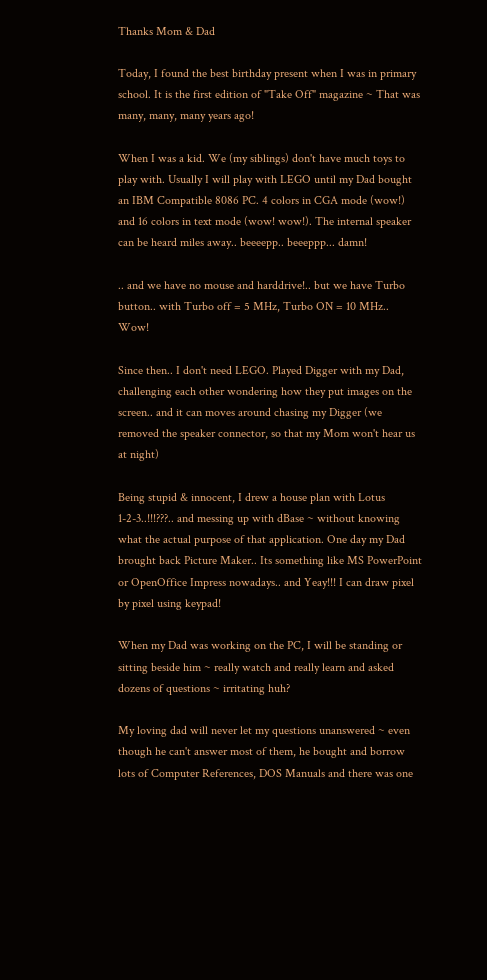Thanks Mom & Dad

Today, I found the best birthday present when I was in primary school. It is the first edition of "Take Off" magazine ~ That was many, many, many years ago!

When I was a kid. We (my siblings) don't have much toys to play with. Usually I will play with LEGO until my Dad bought an IBM Compatible 8086 PC. 4 colors in CGA mode (wow!) and 16 colors in text mode (wow! wow!). The internal speaker can be heard miles away.. beeeepp.. beeeppp... damn!

.. and we have no mouse and harddrive!.. but we have Turbo button.. with Turbo off = 5 MHz, Turbo ON = 10 MHz.. Wow!

Since then.. I don't need LEGO. Played Digger with my Dad, challenging each other wondering how they put images on the screen.. and it can moves around chasing my Digger (we removed the speaker connector, so that my Mom won't hear us at night)

Being stupid & innocent, I drew a house plan with Lotus 1-2-3..!!!???.. and messing up with dBase ~ without knowing what the actual purpose of that application. One day my Dad brought back Picture Maker.. Its something like MS PowerPoint or OpenOffice Impress nowadays.. and Yeay!!! I can draw pixel by pixel using keypad!

When my Dad was working on the PC, I will be standing or sitting beside him ~ really watch and really learn and asked dozens of questions ~ irritating huh?

My loving dad will never let my questions unanswered ~ even though he can't answer most of them, he bought and borrow lots of Computer References, DOS Manuals and there was one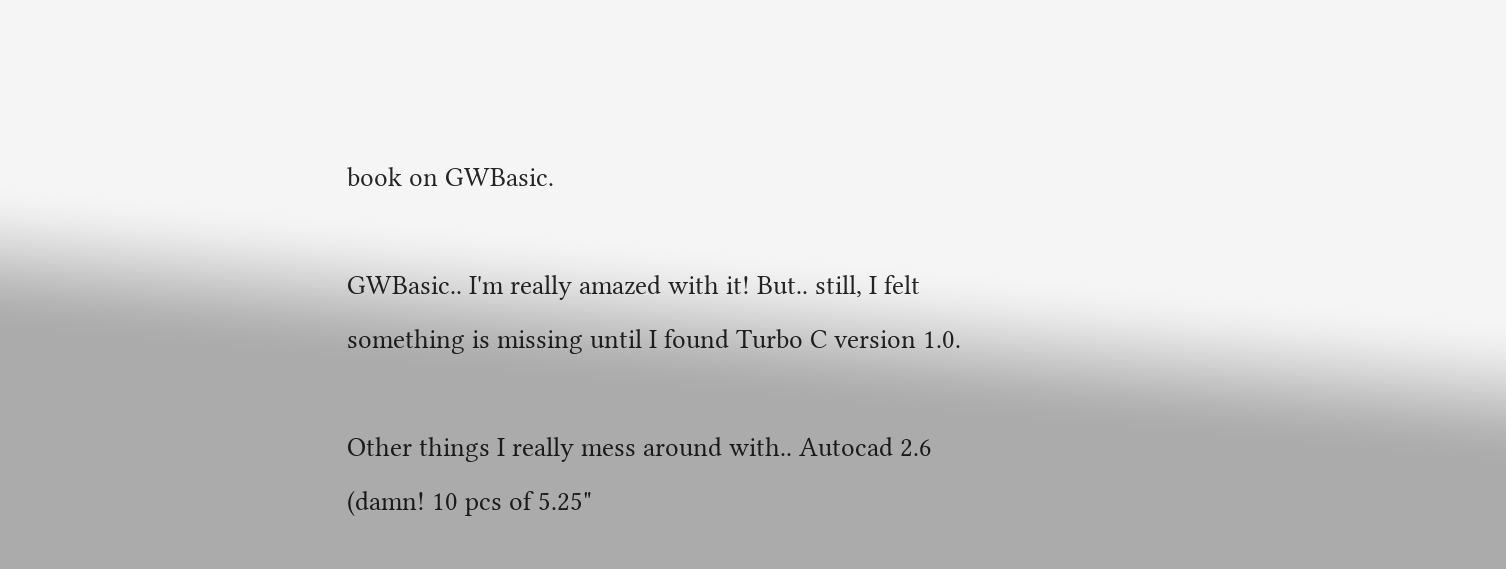book on GWBasic.

GWBasic.. I'm really amazed with it! But.. still, I felt something is missing until I found Turbo C version 1.0.

Other things I really mess around with.. Autocad 2.6 (damn! 10 pcs of 5.25"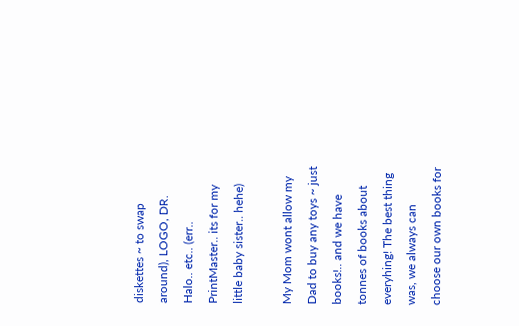diskettes ~ to swap around), LOGO, DR. Halo.. etc.. (err.. PrintMaster.. its for my little baby sister.. hehe)

My Mom wont allow my Dad to buy any toys ~ just books!.. and we have tonnes of books about everyhing! The best thing was, we always can choose our own books for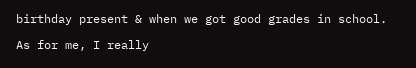birthday present & when we got good grades in school.

As for me, I really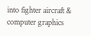into fighter aircraft & computer graphics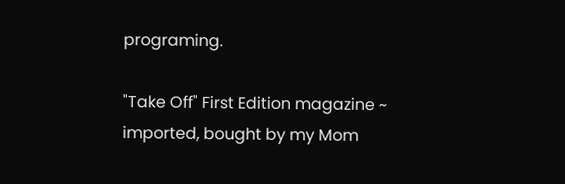programing.

"Take Off" First Edition magazine ~ imported, bought by my Mom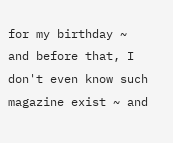for my birthday ~ and before that, I don't even know such magazine exist ~ and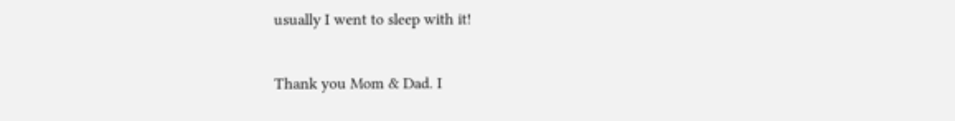usually I went to sleep with it!

Thank you Mom & Dad. I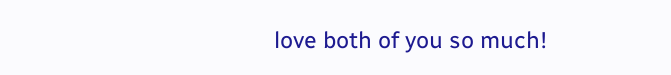love both of you so much!